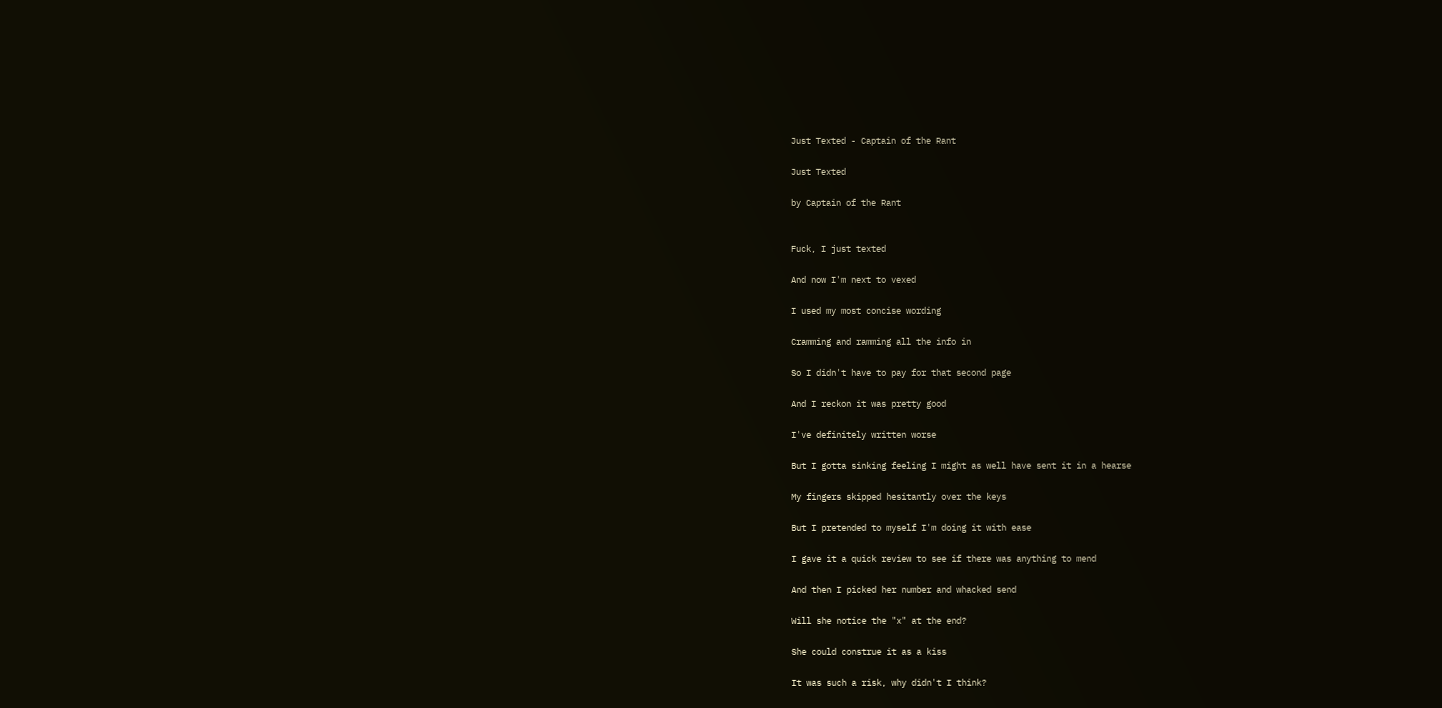Just Texted - Captain of the Rant

Just Texted

by Captain of the Rant


Fuck, I just texted

And now I'm next to vexed

I used my most concise wording

Cramming and ramming all the info in

So I didn't have to pay for that second page

And I reckon it was pretty good

I've definitely written worse

But I gotta sinking feeling I might as well have sent it in a hearse

My fingers skipped hesitantly over the keys

But I pretended to myself I'm doing it with ease

I gave it a quick review to see if there was anything to mend

And then I picked her number and whacked send

Will she notice the "x" at the end?

She could construe it as a kiss

It was such a risk, why didn't I think?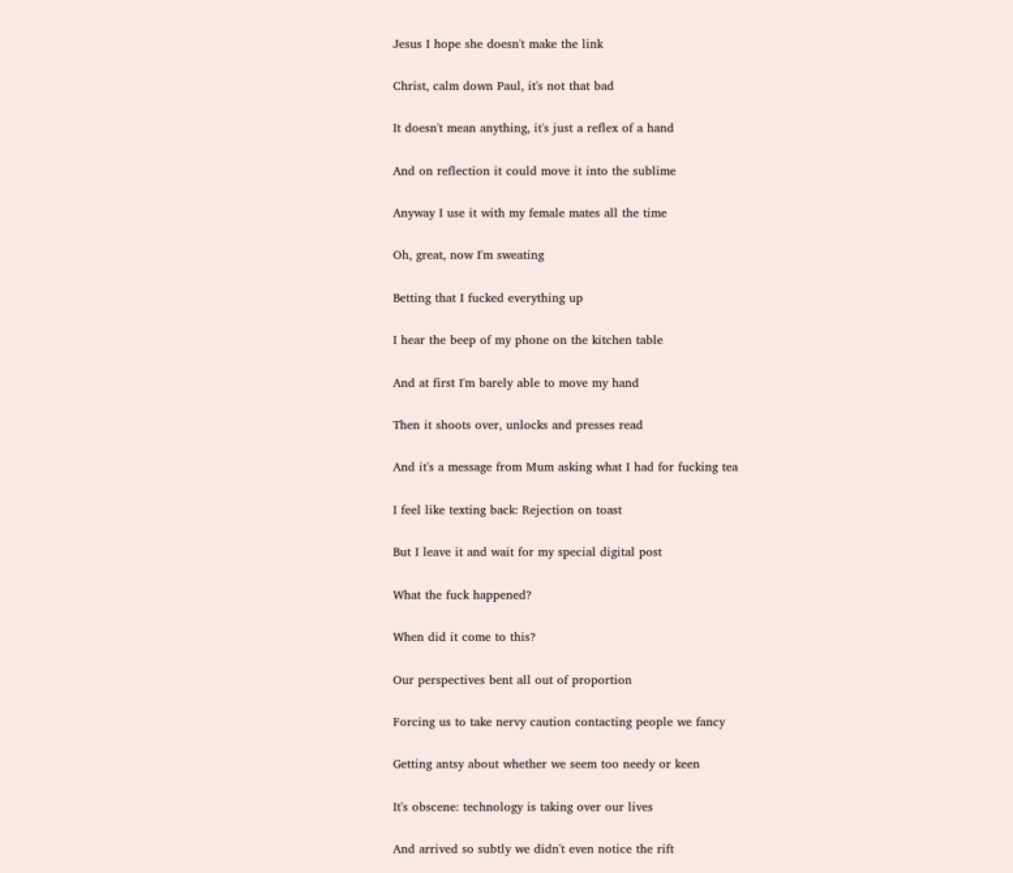Jesus I hope she doesn't make the link

Christ, calm down Paul, it's not that bad

It doesn't mean anything, it's just a reflex of a hand

And on reflection it could move it into the sublime

Anyway I use it with my female mates all the time

Oh, great, now I'm sweating

Betting that I fucked everything up

I hear the beep of my phone on the kitchen table

And at first I'm barely able to move my hand

Then it shoots over, unlocks and presses read

And it's a message from Mum asking what I had for fucking tea

I feel like texting back: Rejection on toast

But I leave it and wait for my special digital post

What the fuck happened?

When did it come to this?

Our perspectives bent all out of proportion

Forcing us to take nervy caution contacting people we fancy

Getting antsy about whether we seem too needy or keen

It's obscene: technology is taking over our lives

And arrived so subtly we didn't even notice the rift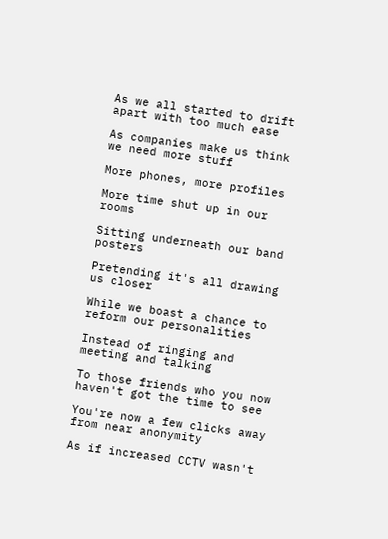As we all started to drift apart with too much ease

As companies make us think we need more stuff

More phones, more profiles

More time shut up in our rooms

Sitting underneath our band posters

Pretending it's all drawing us closer

While we boast a chance to reform our personalities

Instead of ringing and meeting and talking

To those friends who you now haven't got the time to see

You're now a few clicks away from near anonymity

As if increased CCTV wasn't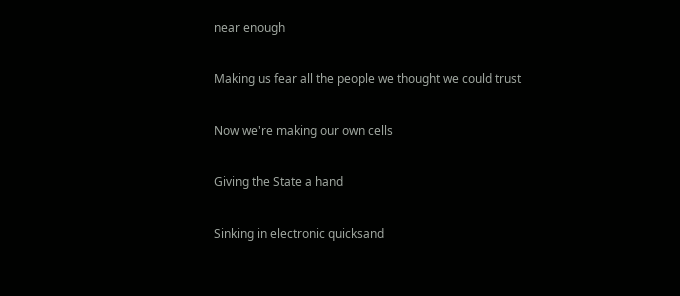near enough

Making us fear all the people we thought we could trust

Now we're making our own cells

Giving the State a hand

Sinking in electronic quicksand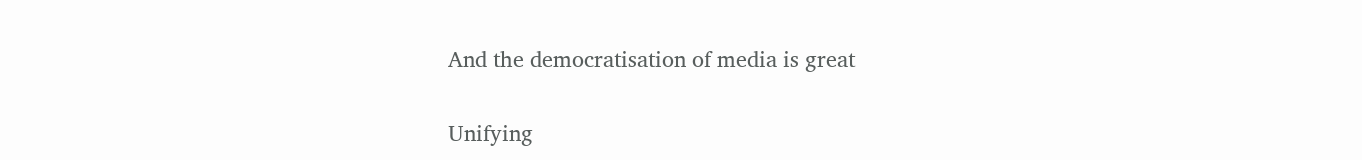And the democratisation of media is great

Unifying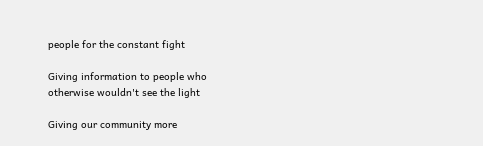people for the constant fight

Giving information to people who otherwise wouldn't see the light

Giving our community more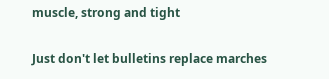muscle, strong and tight

Just don't let bulletins replace marches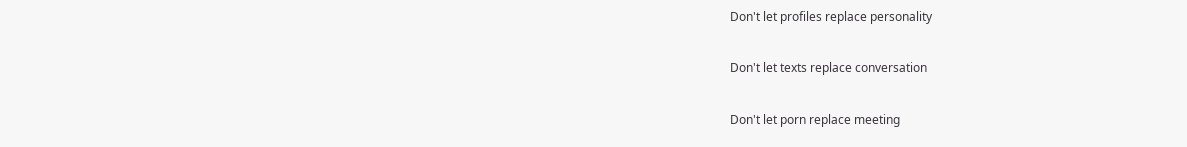Don't let profiles replace personality

Don't let texts replace conversation

Don't let porn replace meeting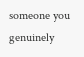someone you genuinely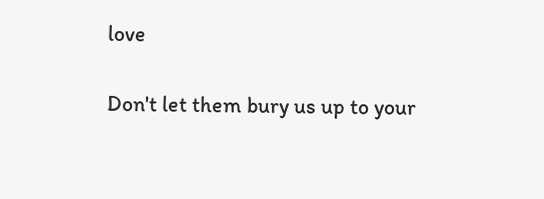love

Don't let them bury us up to your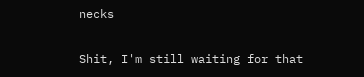necks

Shit, I'm still waiting for that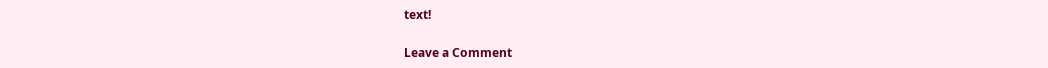text!

Leave a Comment